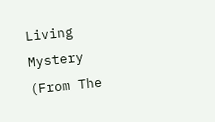Living Mystery
(From The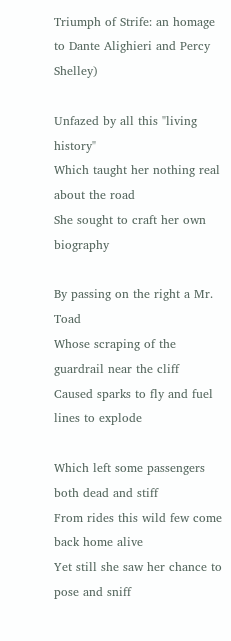Triumph of Strife: an homage to Dante Alighieri and Percy Shelley)

Unfazed by all this "living history"
Which taught her nothing real about the road
She sought to craft her own biography

By passing on the right a Mr. Toad
Whose scraping of the guardrail near the cliff
Caused sparks to fly and fuel lines to explode

Which left some passengers both dead and stiff
From rides this wild few come back home alive
Yet still she saw her chance to pose and sniff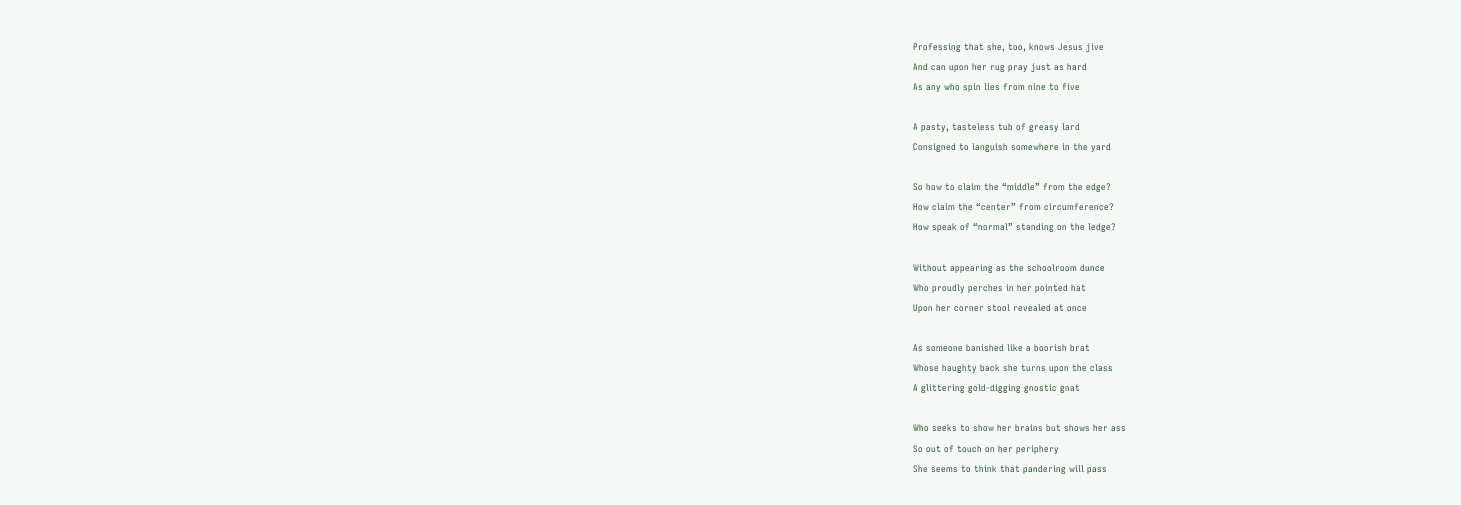Professing that she, too, knows Jesus jive
And can upon her rug pray just as hard
As any who spin lies from nine to five

A pasty, tasteless tub of greasy lard
Consigned to languish somewhere in the yard

So how to claim the “middle” from the edge?
How claim the “center” from circumference?
How speak of “normal” standing on the ledge?

Without appearing as the schoolroom dunce
Who proudly perches in her pointed hat
Upon her corner stool revealed at once

As someone banished like a boorish brat
Whose haughty back she turns upon the class
A glittering gold-digging gnostic gnat

Who seeks to show her brains but shows her ass
So out of touch on her periphery
She seems to think that pandering will pass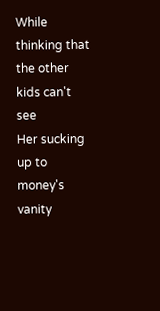While thinking that the other kids can't see
Her sucking up to money's vanity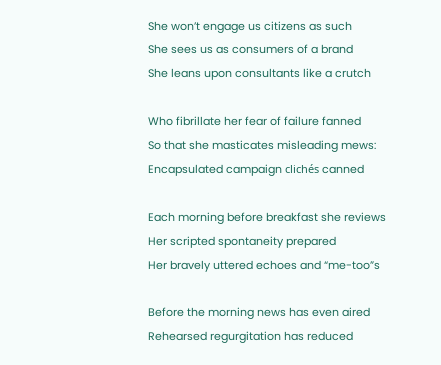She won’t engage us citizens as such
She sees us as consumers of a brand
She leans upon consultants like a crutch

Who fibrillate her fear of failure fanned
So that she masticates misleading mews:
Encapsulated campaign clichés canned

Each morning before breakfast she reviews
Her scripted spontaneity prepared
Her bravely uttered echoes and “me-too”s

Before the morning news has even aired
Rehearsed regurgitation has reduced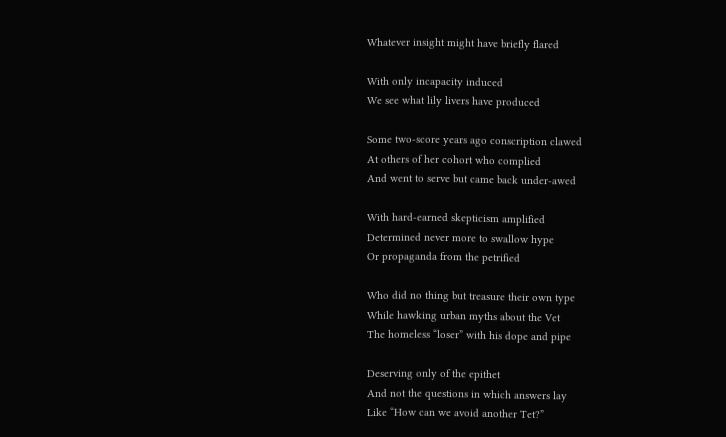Whatever insight might have briefly flared

With only incapacity induced
We see what lily livers have produced

Some two-score years ago conscription clawed
At others of her cohort who complied
And went to serve but came back under-awed

With hard-earned skepticism amplified
Determined never more to swallow hype
Or propaganda from the petrified

Who did no thing but treasure their own type
While hawking urban myths about the Vet
The homeless “loser” with his dope and pipe

Deserving only of the epithet
And not the questions in which answers lay
Like “How can we avoid another Tet?”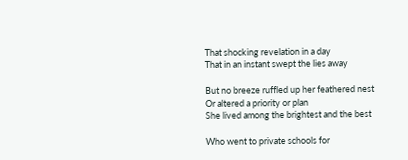That shocking revelation in a day
That in an instant swept the lies away

But no breeze ruffled up her feathered nest
Or altered a priority or plan
She lived among the brightest and the best

Who went to private schools for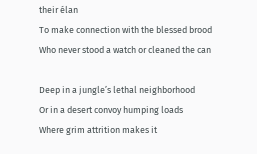their élan
To make connection with the blessed brood
Who never stood a watch or cleaned the can

Deep in a jungle’s lethal neighborhood
Or in a desert convoy humping loads
Where grim attrition makes it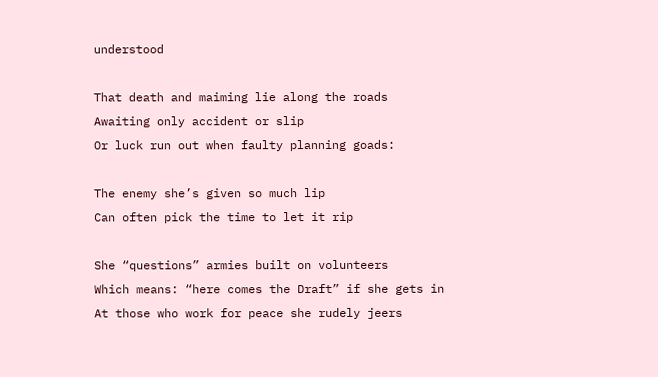understood

That death and maiming lie along the roads
Awaiting only accident or slip
Or luck run out when faulty planning goads:

The enemy she’s given so much lip
Can often pick the time to let it rip

She “questions” armies built on volunteers
Which means: “here comes the Draft” if she gets in
At those who work for peace she rudely jeers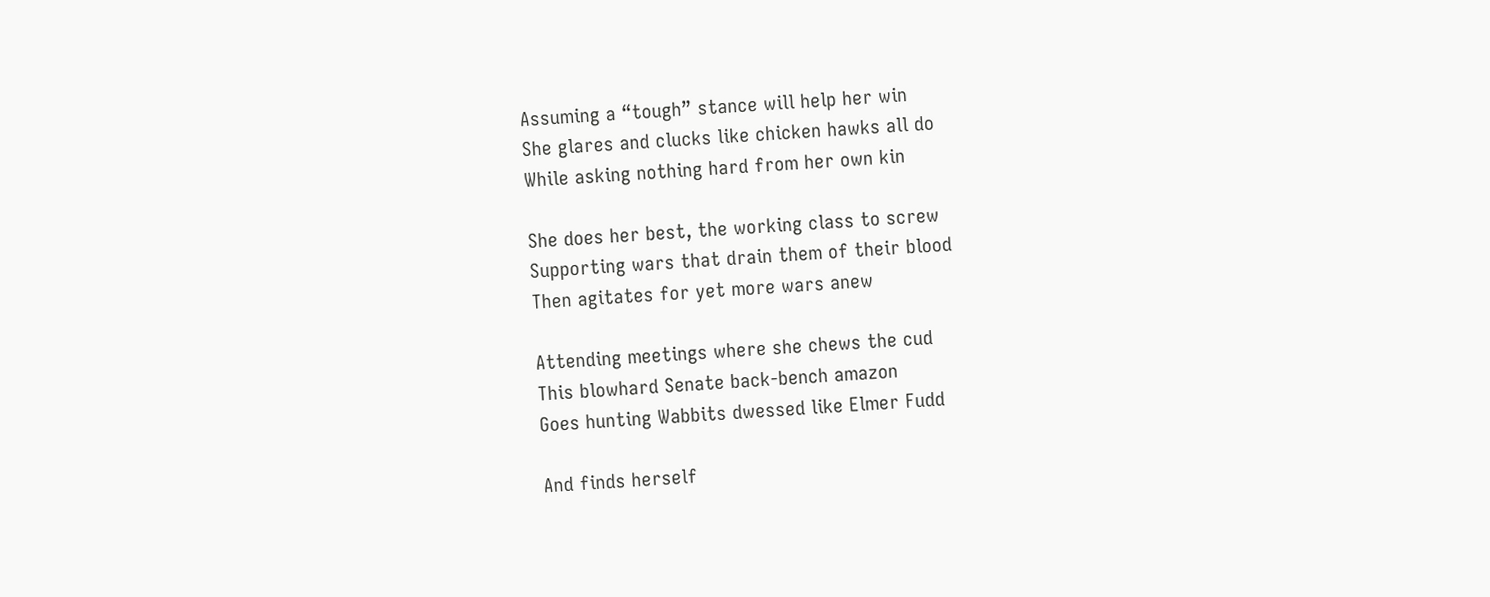Assuming a “tough” stance will help her win
She glares and clucks like chicken hawks all do
While asking nothing hard from her own kin

She does her best, the working class to screw
Supporting wars that drain them of their blood
Then agitates for yet more wars anew

Attending meetings where she chews the cud
This blowhard Senate back-bench amazon
Goes hunting Wabbits dwessed like Elmer Fudd

And finds herself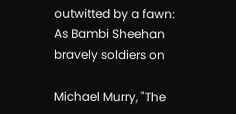outwitted by a fawn:
As Bambi Sheehan bravely soldiers on

Michael Murry, "The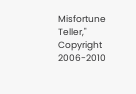Misfortune Teller," Copyright 2006-2010